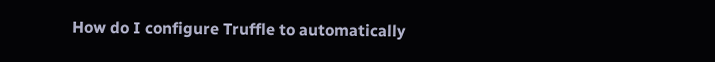How do I configure Truffle to automatically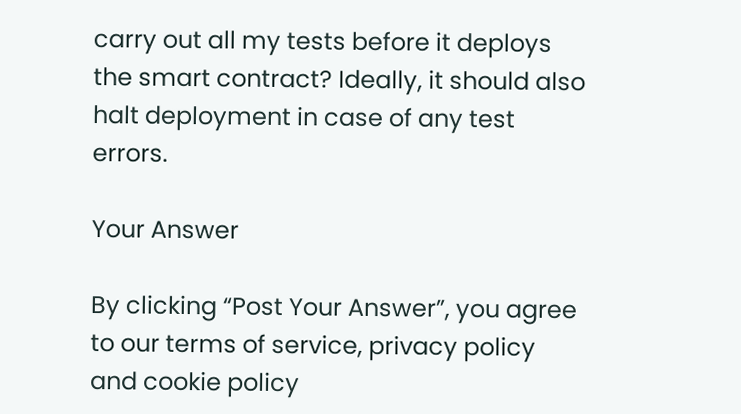carry out all my tests before it deploys the smart contract? Ideally, it should also halt deployment in case of any test errors.

Your Answer

By clicking “Post Your Answer”, you agree to our terms of service, privacy policy and cookie policy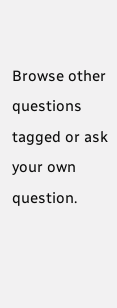Browse other questions tagged or ask your own question.